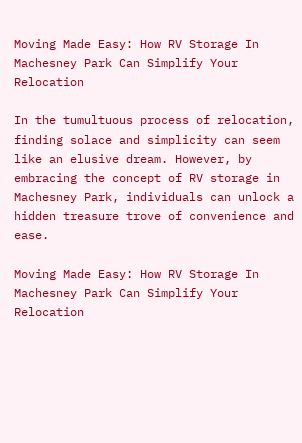Moving Made Easy: How RV Storage In Machesney Park Can Simplify Your Relocation

In the tumultuous process of relocation, finding solace and simplicity can seem like an elusive dream. However, by embracing the concept of RV storage in Machesney Park, individuals can unlock a hidden treasure trove of convenience and ease.

Moving Made Easy: How RV Storage In Machesney Park Can Simplify Your Relocation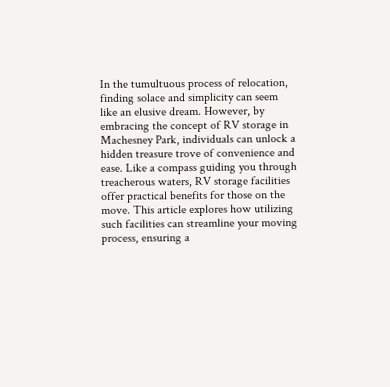In the tumultuous process of relocation, finding solace and simplicity can seem like an elusive dream. However, by embracing the concept of RV storage in Machesney Park, individuals can unlock a hidden treasure trove of convenience and ease. Like a compass guiding you through treacherous waters, RV storage facilities offer practical benefits for those on the move. This article explores how utilizing such facilities can streamline your moving process, ensuring a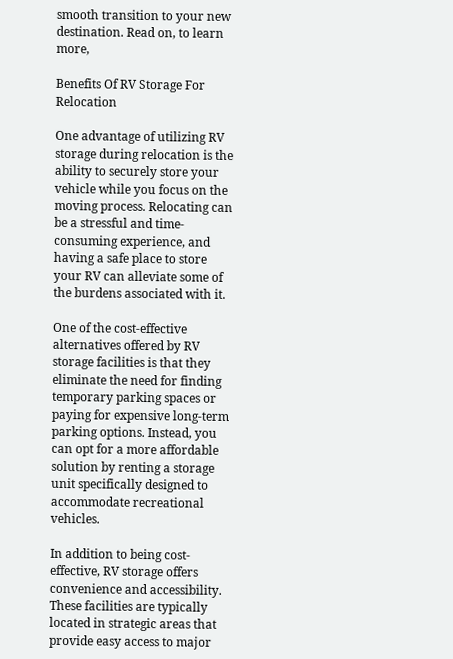smooth transition to your new destination. Read on, to learn more,

Benefits Of RV Storage For Relocation

One advantage of utilizing RV storage during relocation is the ability to securely store your vehicle while you focus on the moving process. Relocating can be a stressful and time-consuming experience, and having a safe place to store your RV can alleviate some of the burdens associated with it.

One of the cost-effective alternatives offered by RV storage facilities is that they eliminate the need for finding temporary parking spaces or paying for expensive long-term parking options. Instead, you can opt for a more affordable solution by renting a storage unit specifically designed to accommodate recreational vehicles.

In addition to being cost-effective, RV storage offers convenience and accessibility. These facilities are typically located in strategic areas that provide easy access to major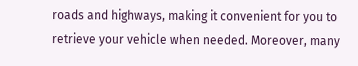roads and highways, making it convenient for you to retrieve your vehicle when needed. Moreover, many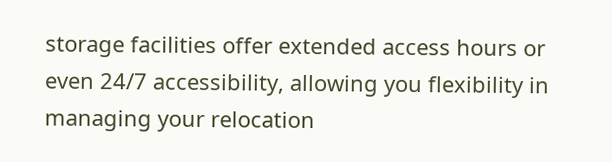storage facilities offer extended access hours or even 24/7 accessibility, allowing you flexibility in managing your relocation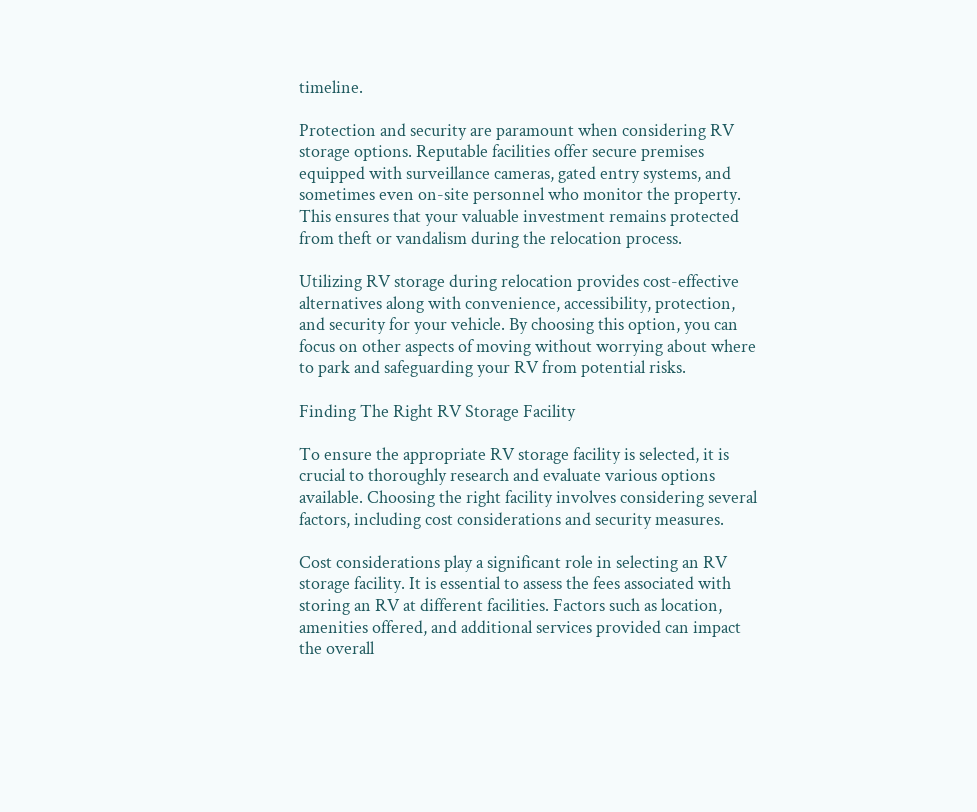timeline.

Protection and security are paramount when considering RV storage options. Reputable facilities offer secure premises equipped with surveillance cameras, gated entry systems, and sometimes even on-site personnel who monitor the property. This ensures that your valuable investment remains protected from theft or vandalism during the relocation process.

Utilizing RV storage during relocation provides cost-effective alternatives along with convenience, accessibility, protection, and security for your vehicle. By choosing this option, you can focus on other aspects of moving without worrying about where to park and safeguarding your RV from potential risks.

Finding The Right RV Storage Facility

To ensure the appropriate RV storage facility is selected, it is crucial to thoroughly research and evaluate various options available. Choosing the right facility involves considering several factors, including cost considerations and security measures.

Cost considerations play a significant role in selecting an RV storage facility. It is essential to assess the fees associated with storing an RV at different facilities. Factors such as location, amenities offered, and additional services provided can impact the overall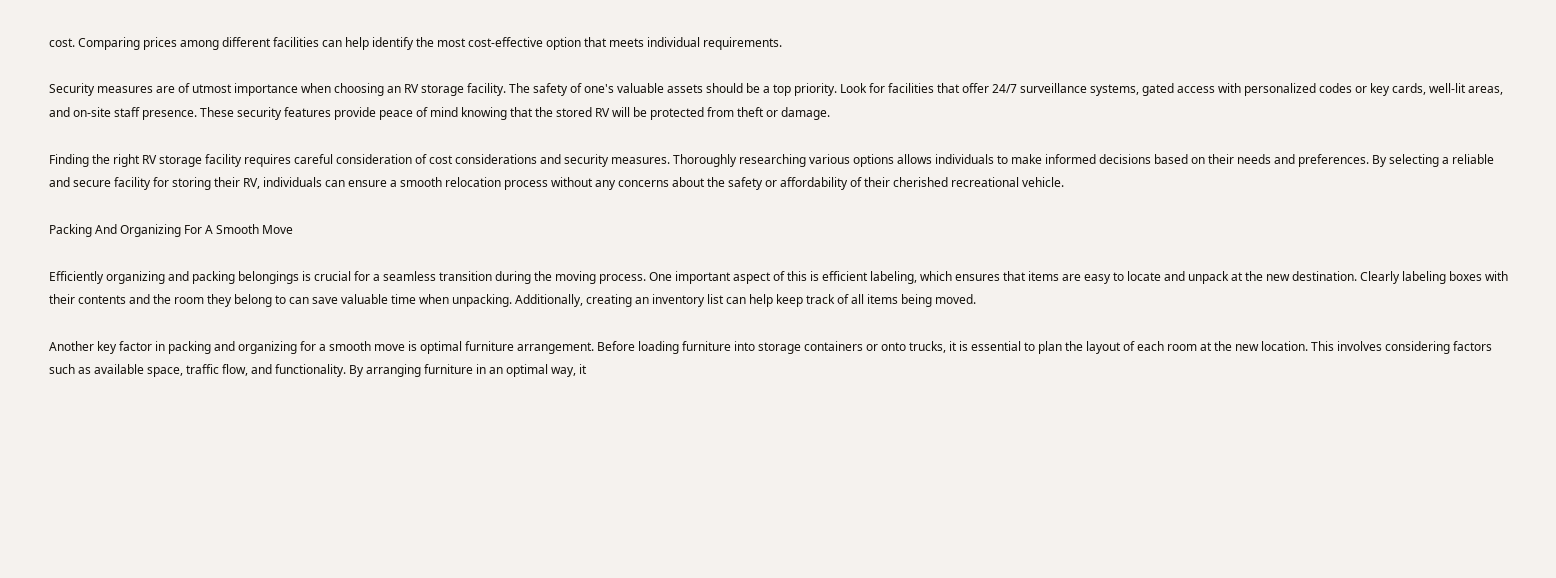cost. Comparing prices among different facilities can help identify the most cost-effective option that meets individual requirements.

Security measures are of utmost importance when choosing an RV storage facility. The safety of one's valuable assets should be a top priority. Look for facilities that offer 24/7 surveillance systems, gated access with personalized codes or key cards, well-lit areas, and on-site staff presence. These security features provide peace of mind knowing that the stored RV will be protected from theft or damage.

Finding the right RV storage facility requires careful consideration of cost considerations and security measures. Thoroughly researching various options allows individuals to make informed decisions based on their needs and preferences. By selecting a reliable and secure facility for storing their RV, individuals can ensure a smooth relocation process without any concerns about the safety or affordability of their cherished recreational vehicle.

Packing And Organizing For A Smooth Move

Efficiently organizing and packing belongings is crucial for a seamless transition during the moving process. One important aspect of this is efficient labeling, which ensures that items are easy to locate and unpack at the new destination. Clearly labeling boxes with their contents and the room they belong to can save valuable time when unpacking. Additionally, creating an inventory list can help keep track of all items being moved.

Another key factor in packing and organizing for a smooth move is optimal furniture arrangement. Before loading furniture into storage containers or onto trucks, it is essential to plan the layout of each room at the new location. This involves considering factors such as available space, traffic flow, and functionality. By arranging furniture in an optimal way, it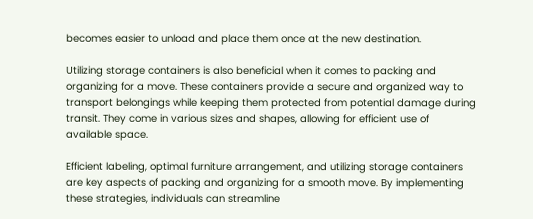becomes easier to unload and place them once at the new destination.

Utilizing storage containers is also beneficial when it comes to packing and organizing for a move. These containers provide a secure and organized way to transport belongings while keeping them protected from potential damage during transit. They come in various sizes and shapes, allowing for efficient use of available space.

Efficient labeling, optimal furniture arrangement, and utilizing storage containers are key aspects of packing and organizing for a smooth move. By implementing these strategies, individuals can streamline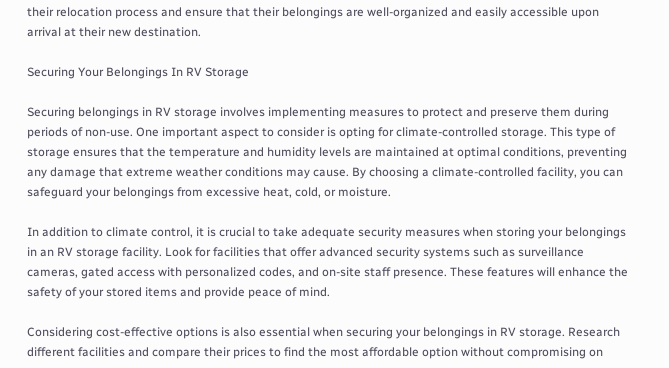their relocation process and ensure that their belongings are well-organized and easily accessible upon arrival at their new destination.

Securing Your Belongings In RV Storage

Securing belongings in RV storage involves implementing measures to protect and preserve them during periods of non-use. One important aspect to consider is opting for climate-controlled storage. This type of storage ensures that the temperature and humidity levels are maintained at optimal conditions, preventing any damage that extreme weather conditions may cause. By choosing a climate-controlled facility, you can safeguard your belongings from excessive heat, cold, or moisture.

In addition to climate control, it is crucial to take adequate security measures when storing your belongings in an RV storage facility. Look for facilities that offer advanced security systems such as surveillance cameras, gated access with personalized codes, and on-site staff presence. These features will enhance the safety of your stored items and provide peace of mind.

Considering cost-effective options is also essential when securing your belongings in RV storage. Research different facilities and compare their prices to find the most affordable option without compromising on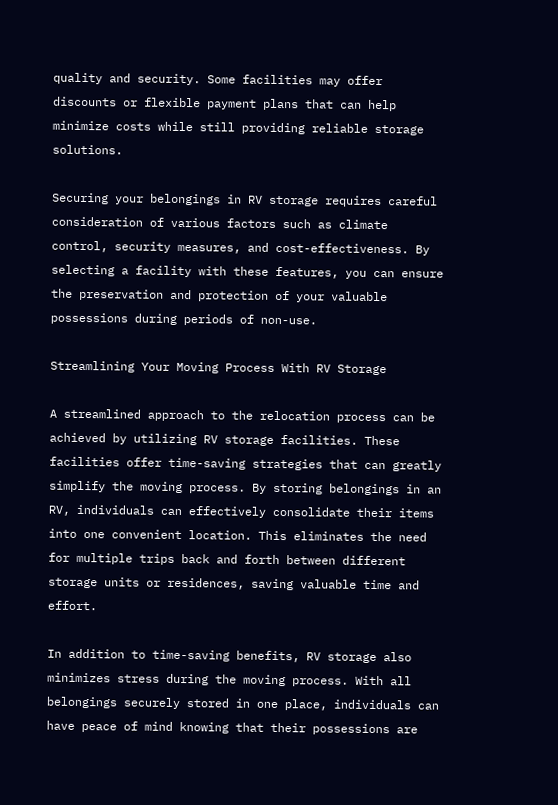quality and security. Some facilities may offer discounts or flexible payment plans that can help minimize costs while still providing reliable storage solutions.

Securing your belongings in RV storage requires careful consideration of various factors such as climate control, security measures, and cost-effectiveness. By selecting a facility with these features, you can ensure the preservation and protection of your valuable possessions during periods of non-use.

Streamlining Your Moving Process With RV Storage

A streamlined approach to the relocation process can be achieved by utilizing RV storage facilities. These facilities offer time-saving strategies that can greatly simplify the moving process. By storing belongings in an RV, individuals can effectively consolidate their items into one convenient location. This eliminates the need for multiple trips back and forth between different storage units or residences, saving valuable time and effort.

In addition to time-saving benefits, RV storage also minimizes stress during the moving process. With all belongings securely stored in one place, individuals can have peace of mind knowing that their possessions are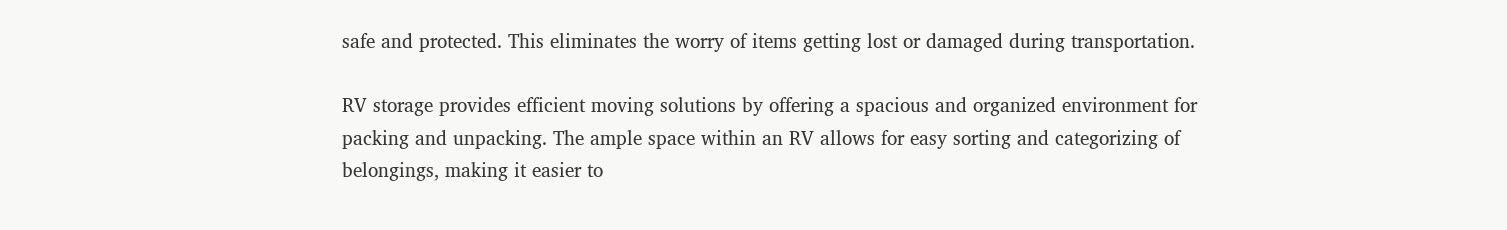safe and protected. This eliminates the worry of items getting lost or damaged during transportation.

RV storage provides efficient moving solutions by offering a spacious and organized environment for packing and unpacking. The ample space within an RV allows for easy sorting and categorizing of belongings, making it easier to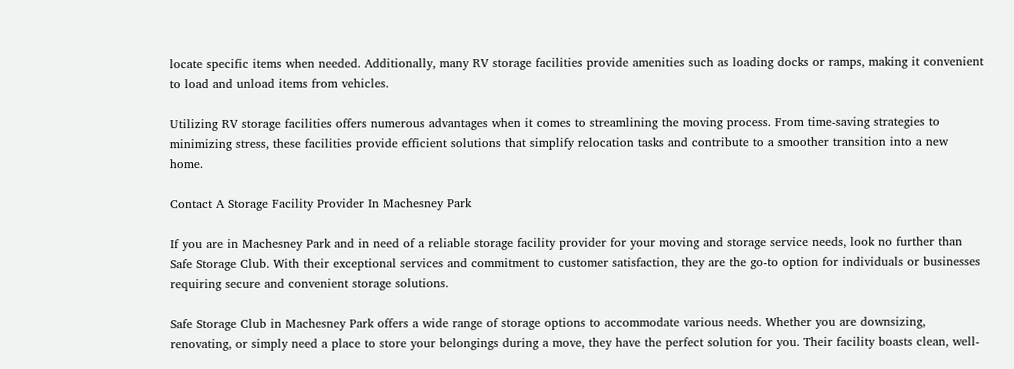locate specific items when needed. Additionally, many RV storage facilities provide amenities such as loading docks or ramps, making it convenient to load and unload items from vehicles.

Utilizing RV storage facilities offers numerous advantages when it comes to streamlining the moving process. From time-saving strategies to minimizing stress, these facilities provide efficient solutions that simplify relocation tasks and contribute to a smoother transition into a new home.

Contact A Storage Facility Provider In Machesney Park

If you are in Machesney Park and in need of a reliable storage facility provider for your moving and storage service needs, look no further than Safe Storage Club. With their exceptional services and commitment to customer satisfaction, they are the go-to option for individuals or businesses requiring secure and convenient storage solutions.

Safe Storage Club in Machesney Park offers a wide range of storage options to accommodate various needs. Whether you are downsizing, renovating, or simply need a place to store your belongings during a move, they have the perfect solution for you. Their facility boasts clean, well-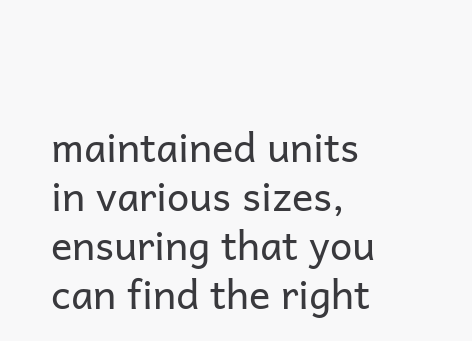maintained units in various sizes, ensuring that you can find the right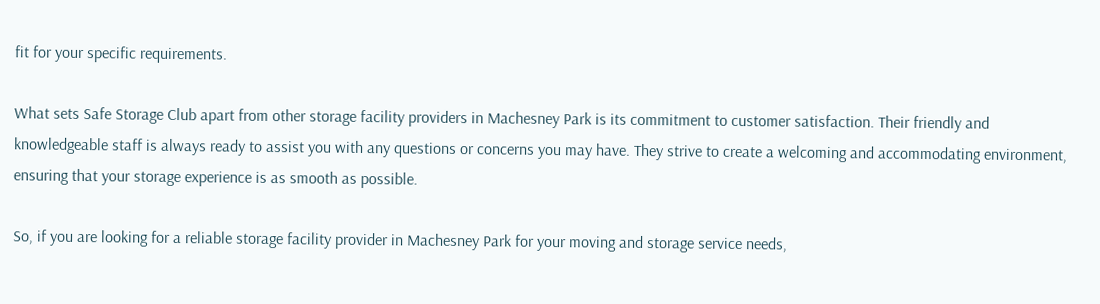fit for your specific requirements.

What sets Safe Storage Club apart from other storage facility providers in Machesney Park is its commitment to customer satisfaction. Their friendly and knowledgeable staff is always ready to assist you with any questions or concerns you may have. They strive to create a welcoming and accommodating environment, ensuring that your storage experience is as smooth as possible.

So, if you are looking for a reliable storage facility provider in Machesney Park for your moving and storage service needs,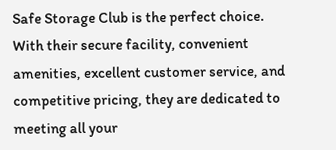Safe Storage Club is the perfect choice. With their secure facility, convenient amenities, excellent customer service, and competitive pricing, they are dedicated to meeting all your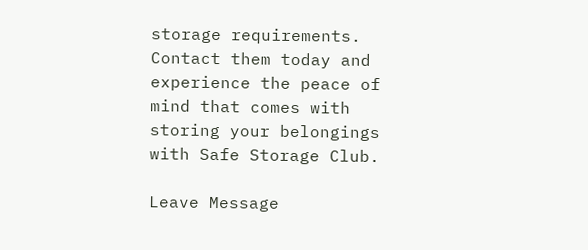storage requirements. Contact them today and experience the peace of mind that comes with storing your belongings with Safe Storage Club.

Leave Message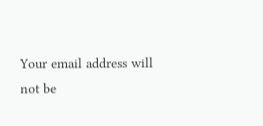Your email address will not be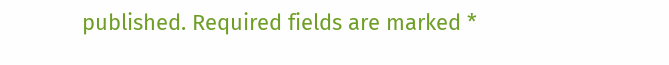published. Required fields are marked *